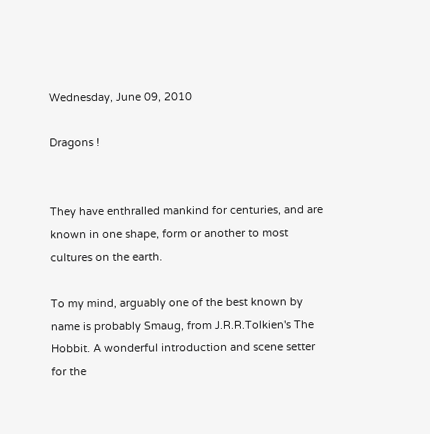Wednesday, June 09, 2010

Dragons !


They have enthralled mankind for centuries, and are known in one shape, form or another to most cultures on the earth.

To my mind, arguably one of the best known by name is probably Smaug, from J.R.R.Tolkien's The Hobbit. A wonderful introduction and scene setter for the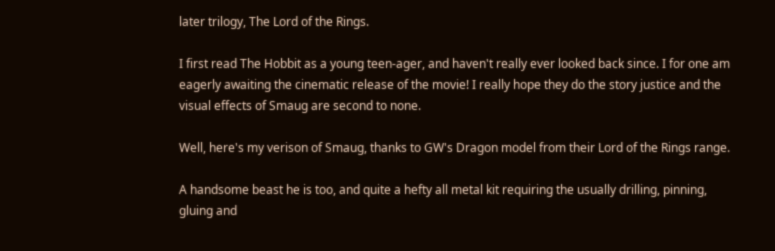later trilogy, The Lord of the Rings.

I first read The Hobbit as a young teen-ager, and haven't really ever looked back since. I for one am eagerly awaiting the cinematic release of the movie! I really hope they do the story justice and the visual effects of Smaug are second to none.

Well, here's my verison of Smaug, thanks to GW's Dragon model from their Lord of the Rings range.

A handsome beast he is too, and quite a hefty all metal kit requiring the usually drilling, pinning, gluing and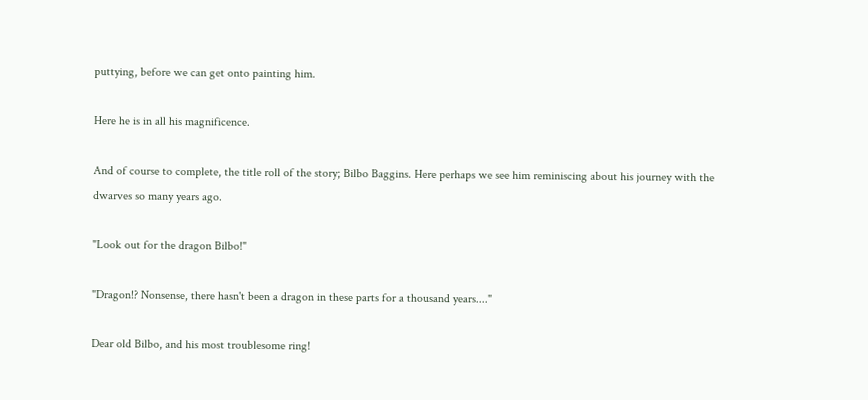puttying, before we can get onto painting him.

Here he is in all his magnificence.

And of course to complete, the title roll of the story; Bilbo Baggins. Here perhaps we see him reminiscing about his journey with the dwarves so many years ago.

"Look out for the dragon Bilbo!"

"Dragon!? Nonsense, there hasn't been a dragon in these parts for a thousand years...."

Dear old Bilbo, and his most troublesome ring!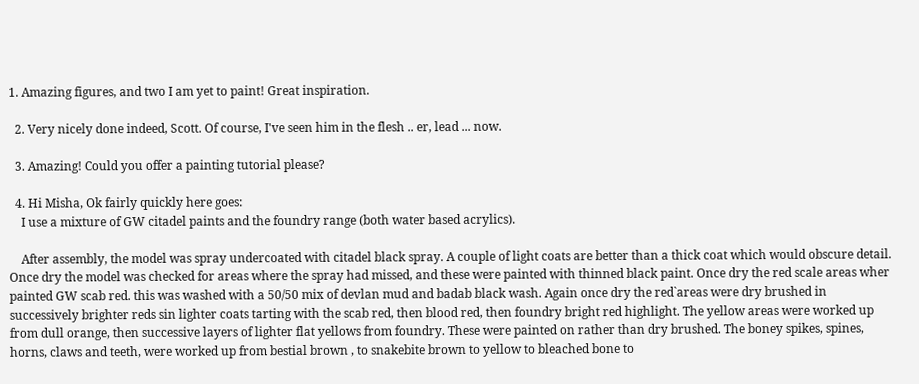1. Amazing figures, and two I am yet to paint! Great inspiration.

  2. Very nicely done indeed, Scott. Of course, I've seen him in the flesh .. er, lead ... now.

  3. Amazing! Could you offer a painting tutorial please?

  4. Hi Misha, Ok fairly quickly here goes:
    I use a mixture of GW citadel paints and the foundry range (both water based acrylics).

    After assembly, the model was spray undercoated with citadel black spray. A couple of light coats are better than a thick coat which would obscure detail. Once dry the model was checked for areas where the spray had missed, and these were painted with thinned black paint. Once dry the red scale areas wher painted GW scab red. this was washed with a 50/50 mix of devlan mud and badab black wash. Again once dry the red`areas were dry brushed in successively brighter reds sin lighter coats tarting with the scab red, then blood red, then foundry bright red highlight. The yellow areas were worked up from dull orange, then successive layers of lighter flat yellows from foundry. These were painted on rather than dry brushed. The boney spikes, spines, horns, claws and teeth, were worked up from bestial brown , to snakebite brown to yellow to bleached bone to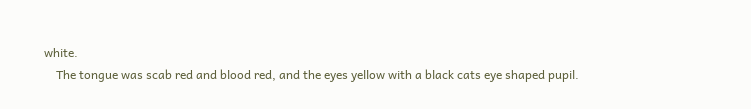white.
    The tongue was scab red and blood red, and the eyes yellow with a black cats eye shaped pupil.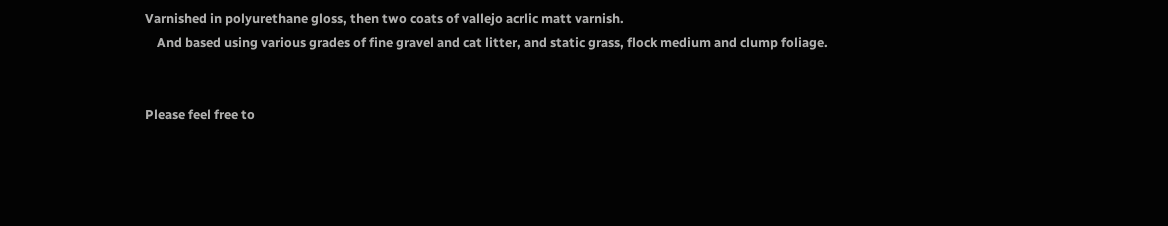Varnished in polyurethane gloss, then two coats of vallejo acrlic matt varnish.
    And based using various grades of fine gravel and cat litter, and static grass, flock medium and clump foliage.


Please feel free to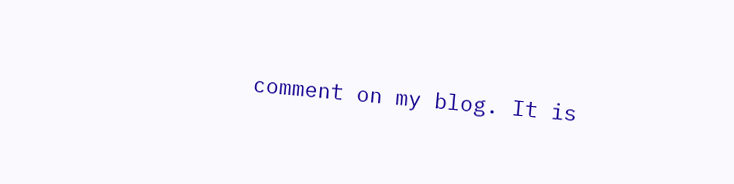comment on my blog. It is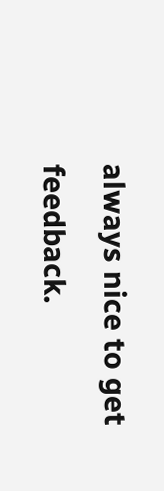always nice to get feedback.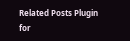Related Posts Plugin for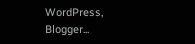WordPress, Blogger...